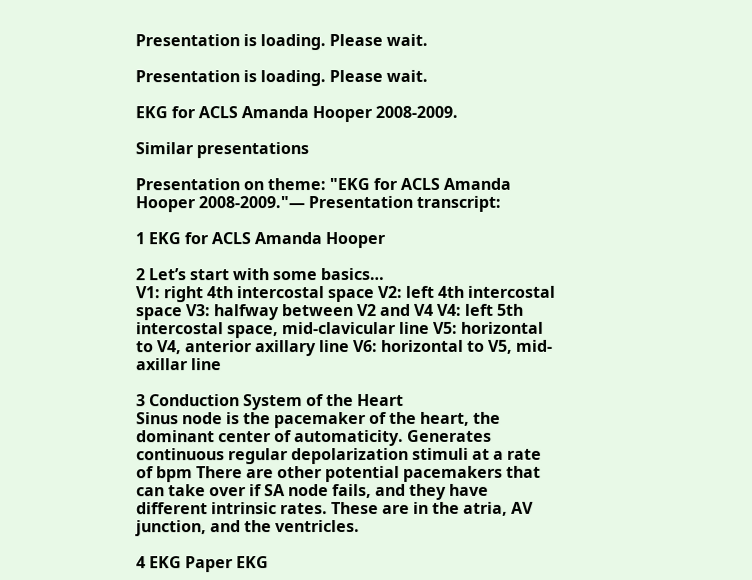Presentation is loading. Please wait.

Presentation is loading. Please wait.

EKG for ACLS Amanda Hooper 2008-2009.

Similar presentations

Presentation on theme: "EKG for ACLS Amanda Hooper 2008-2009."— Presentation transcript:

1 EKG for ACLS Amanda Hooper

2 Let’s start with some basics…
V1: right 4th intercostal space V2: left 4th intercostal space V3: halfway between V2 and V4 V4: left 5th intercostal space, mid-clavicular line V5: horizontal to V4, anterior axillary line V6: horizontal to V5, mid-axillar line

3 Conduction System of the Heart
Sinus node is the pacemaker of the heart, the dominant center of automaticity. Generates continuous regular depolarization stimuli at a rate of bpm There are other potential pacemakers that can take over if SA node fails, and they have different intrinsic rates. These are in the atria, AV junction, and the ventricles.

4 EKG Paper EKG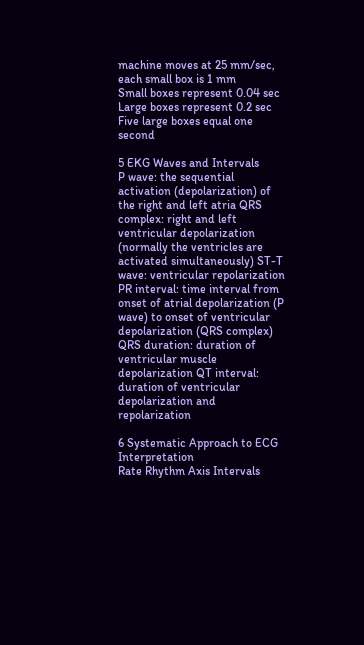machine moves at 25 mm/sec, each small box is 1 mm
Small boxes represent 0.04 sec Large boxes represent 0.2 sec Five large boxes equal one second

5 EKG Waves and Intervals
P wave: the sequential activation (depolarization) of the right and left atria QRS complex: right and left ventricular depolarization (normally the ventricles are activated simultaneously) ST-T wave: ventricular repolarization PR interval: time interval from onset of atrial depolarization (P wave) to onset of ventricular depolarization (QRS complex) QRS duration: duration of ventricular muscle depolarization QT interval: duration of ventricular depolarization and repolarization

6 Systematic Approach to ECG Interpretation
Rate Rhythm Axis Intervals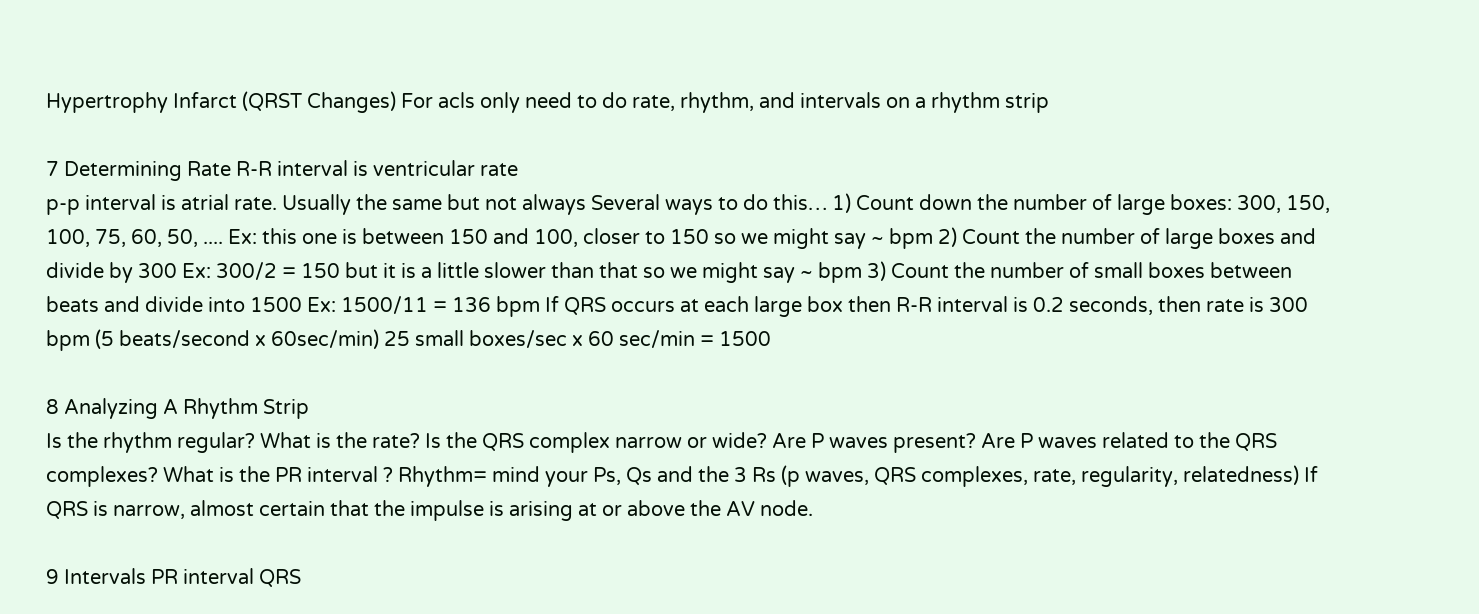Hypertrophy Infarct (QRST Changes) For acls only need to do rate, rhythm, and intervals on a rhythm strip

7 Determining Rate R-R interval is ventricular rate
p-p interval is atrial rate. Usually the same but not always Several ways to do this… 1) Count down the number of large boxes: 300, 150, 100, 75, 60, 50, .... Ex: this one is between 150 and 100, closer to 150 so we might say ~ bpm 2) Count the number of large boxes and divide by 300 Ex: 300/2 = 150 but it is a little slower than that so we might say ~ bpm 3) Count the number of small boxes between beats and divide into 1500 Ex: 1500/11 = 136 bpm If QRS occurs at each large box then R-R interval is 0.2 seconds, then rate is 300 bpm (5 beats/second x 60sec/min) 25 small boxes/sec x 60 sec/min = 1500

8 Analyzing A Rhythm Strip
Is the rhythm regular? What is the rate? Is the QRS complex narrow or wide? Are P waves present? Are P waves related to the QRS complexes? What is the PR interval ? Rhythm= mind your Ps, Qs and the 3 Rs (p waves, QRS complexes, rate, regularity, relatedness) If QRS is narrow, almost certain that the impulse is arising at or above the AV node.

9 Intervals PR interval QRS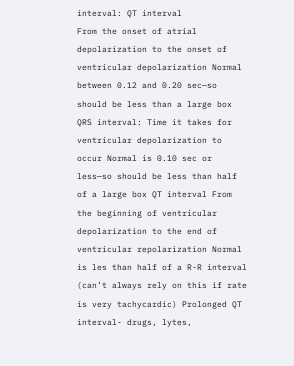interval: QT interval
From the onset of atrial depolarization to the onset of ventricular depolarization Normal between 0.12 and 0.20 sec—so should be less than a large box QRS interval: Time it takes for ventricular depolarization to occur Normal is 0.10 sec or less—so should be less than half of a large box QT interval From the beginning of ventricular depolarization to the end of ventricular repolarization Normal is les than half of a R-R interval (can’t always rely on this if rate is very tachycardic) Prolonged QT interval- drugs, lytes,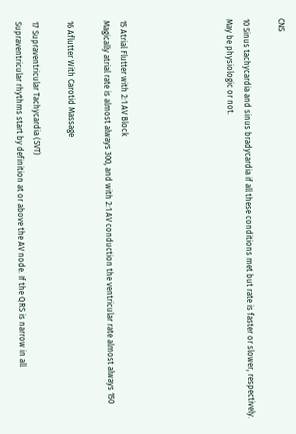CNS

10 Sinus tachycardia and sinus bradycardia if all these conditions met but rate is faster or slower, respectively. May be physiologic or not.





15 Atrial Flutter with 2:1 AV Block
Magically atrial rate is almost always 300, and with 2:1 AV conduction the ventricular rate almost always 150

16 Aflutter With Carotid Massage

17 Supraventricular Tachycardia (SVT)
Supraventricular rhythms start by definition at or above the AV node. If the QRS is narrow in all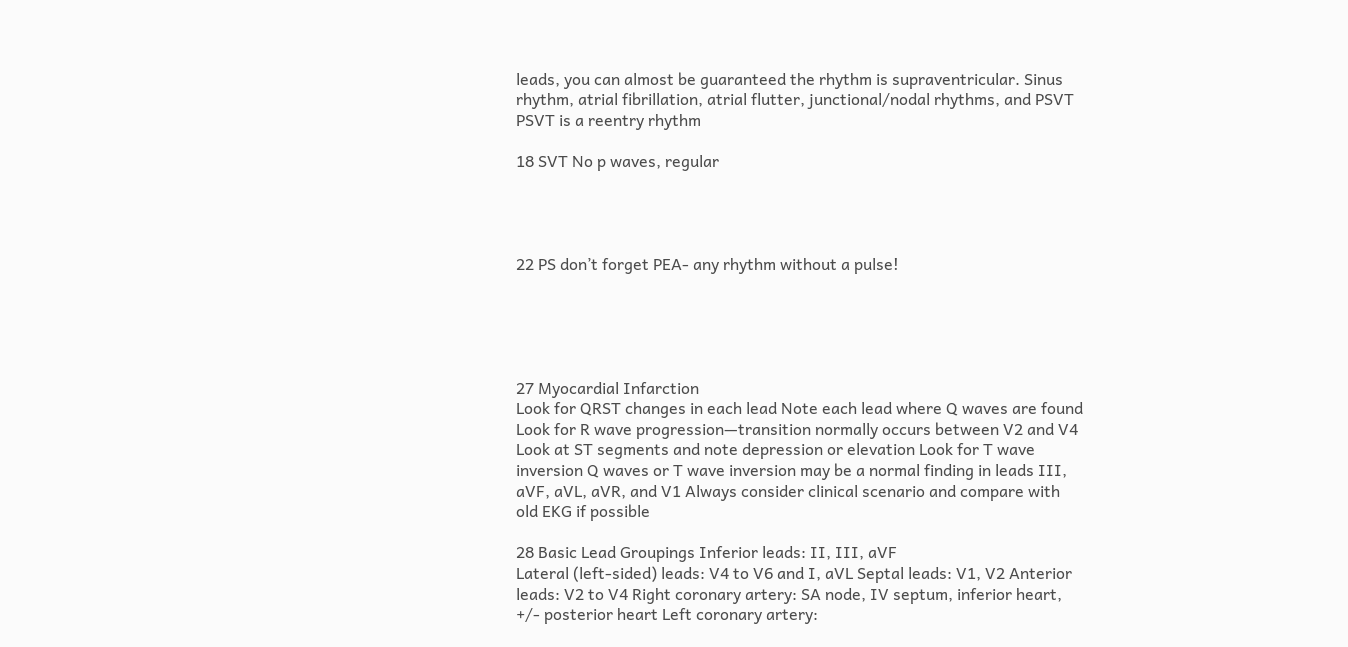leads, you can almost be guaranteed the rhythm is supraventricular. Sinus rhythm, atrial fibrillation, atrial flutter, junctional/nodal rhythms, and PSVT PSVT is a reentry rhythm

18 SVT No p waves, regular




22 PS don’t forget PEA- any rhythm without a pulse!





27 Myocardial Infarction
Look for QRST changes in each lead Note each lead where Q waves are found Look for R wave progression—transition normally occurs between V2 and V4 Look at ST segments and note depression or elevation Look for T wave inversion Q waves or T wave inversion may be a normal finding in leads III, aVF, aVL, aVR, and V1 Always consider clinical scenario and compare with old EKG if possible

28 Basic Lead Groupings Inferior leads: II, III, aVF
Lateral (left-sided) leads: V4 to V6 and I, aVL Septal leads: V1, V2 Anterior leads: V2 to V4 Right coronary artery: SA node, IV septum, inferior heart, +/- posterior heart Left coronary artery: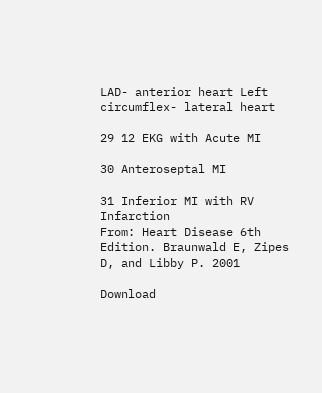LAD- anterior heart Left circumflex- lateral heart

29 12 EKG with Acute MI

30 Anteroseptal MI

31 Inferior MI with RV Infarction
From: Heart Disease 6th Edition. Braunwald E, Zipes D, and Libby P. 2001

Download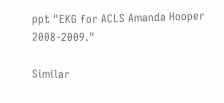ppt "EKG for ACLS Amanda Hooper 2008-2009."

Similar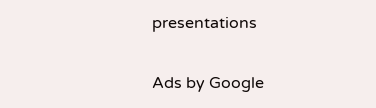presentations

Ads by Google